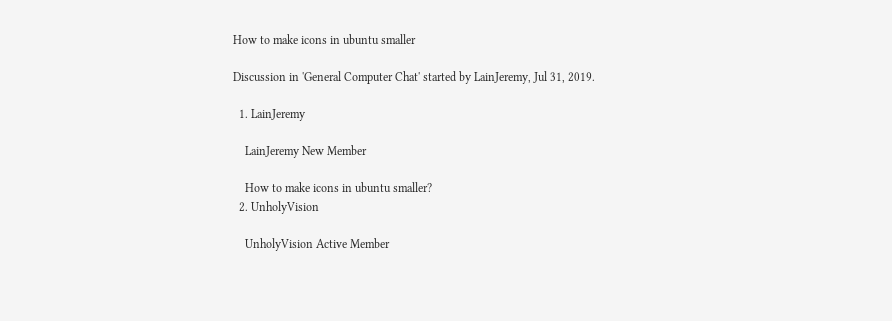How to make icons in ubuntu smaller

Discussion in 'General Computer Chat' started by LainJeremy, Jul 31, 2019.

  1. LainJeremy

    LainJeremy New Member

    How to make icons in ubuntu smaller?
  2. UnholyVision

    UnholyVision Active Member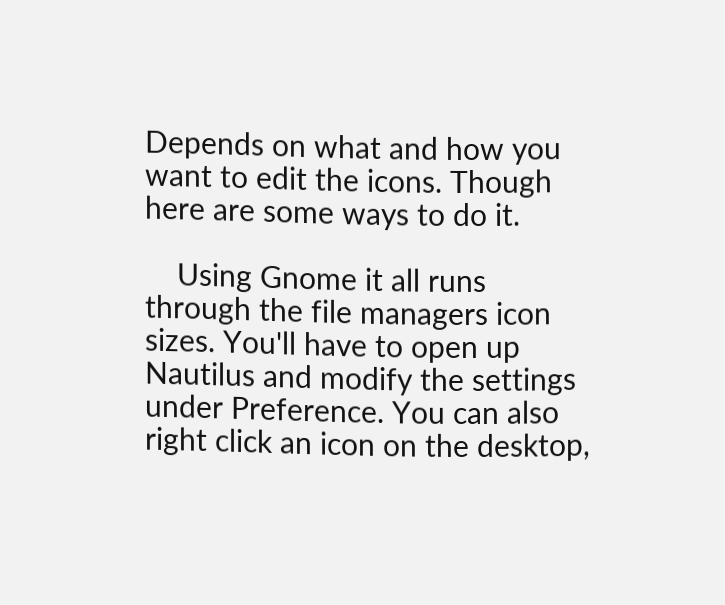Depends on what and how you want to edit the icons. Though here are some ways to do it.

    Using Gnome it all runs through the file managers icon sizes. You'll have to open up Nautilus and modify the settings under Preference. You can also right click an icon on the desktop,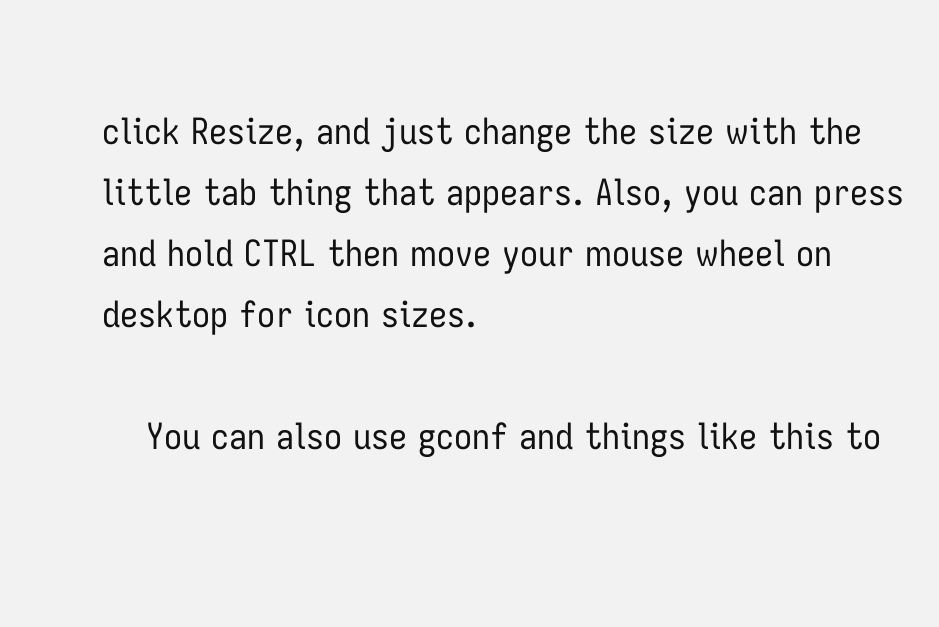click Resize, and just change the size with the little tab thing that appears. Also, you can press and hold CTRL then move your mouse wheel on desktop for icon sizes.

    You can also use gconf and things like this to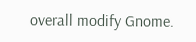overall modify Gnome.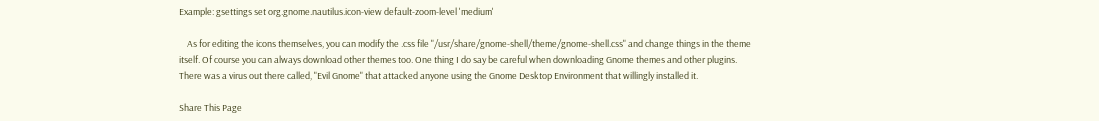Example: gsettings set org.gnome.nautilus.icon-view default-zoom-level 'medium'

    As for editing the icons themselves, you can modify the .css file "/usr/share/gnome-shell/theme/gnome-shell.css" and change things in the theme itself. Of course you can always download other themes too. One thing I do say be careful when downloading Gnome themes and other plugins. There was a virus out there called, "Evil Gnome" that attacked anyone using the Gnome Desktop Environment that willingly installed it.

Share This Page